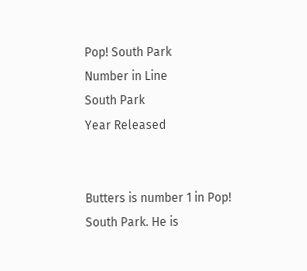Pop! South Park
Number in Line
South Park
Year Released


Butters is number 1 in Pop! South Park. He is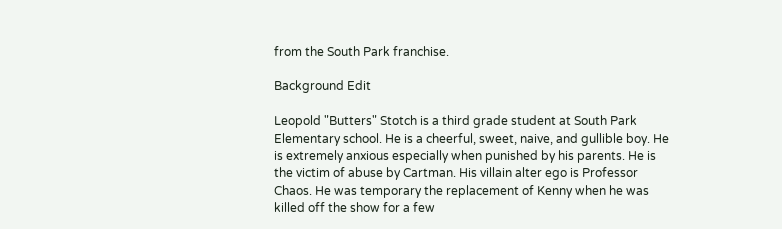from the South Park franchise.

Background Edit

Leopold "Butters" Stotch is a third grade student at South Park Elementary school. He is a cheerful, sweet, naive, and gullible boy. He is extremely anxious especially when punished by his parents. He is the victim of abuse by Cartman. His villain alter ego is Professor Chaos. He was temporary the replacement of Kenny when he was killed off the show for a few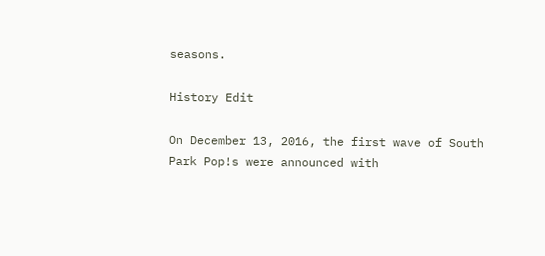seasons.

History Edit

On December 13, 2016, the first wave of South Park Pop!s were announced with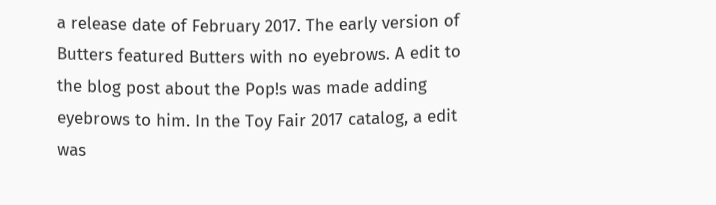a release date of February 2017. The early version of Butters featured Butters with no eyebrows. A edit to the blog post about the Pop!s was made adding eyebrows to him. In the Toy Fair 2017 catalog, a edit was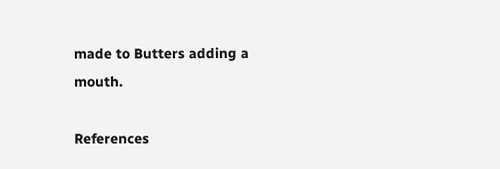made to Butters adding a mouth.

References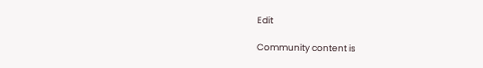Edit

Community content is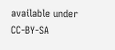available under CC-BY-SA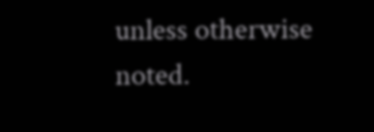unless otherwise noted.